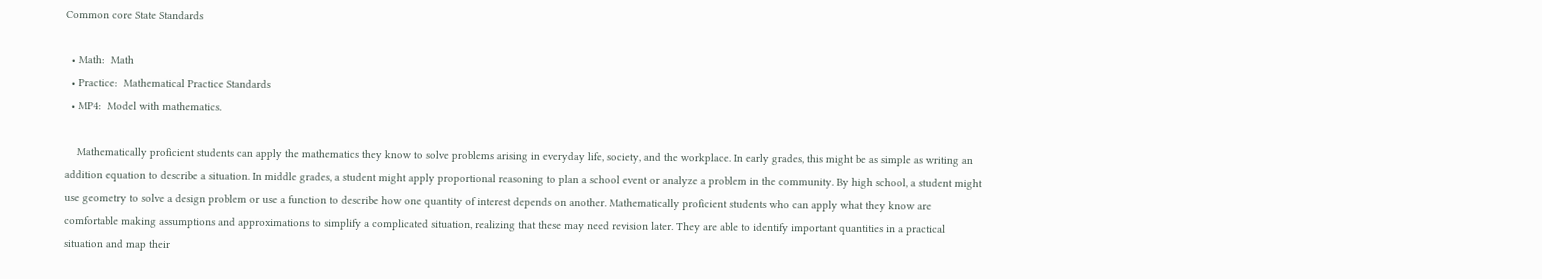Common core State Standards

  • Math:  Math
  • Practice:  Mathematical Practice Standards
  • MP4:  Model with mathematics.

    Mathematically proficient students can apply the mathematics they know to solve problems arising in everyday life, society, and the workplace. In early grades, this might be as simple as writing an addition equation to describe a situation. In middle grades, a student might apply proportional reasoning to plan a school event or analyze a problem in the community. By high school, a student might use geometry to solve a design problem or use a function to describe how one quantity of interest depends on another. Mathematically proficient students who can apply what they know are comfortable making assumptions and approximations to simplify a complicated situation, realizing that these may need revision later. They are able to identify important quantities in a practical situation and map their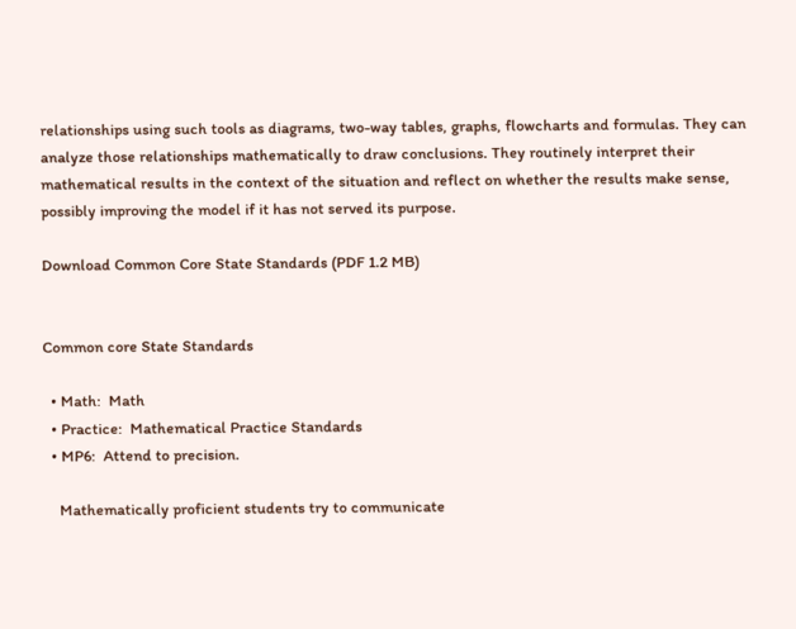relationships using such tools as diagrams, two-way tables, graphs, flowcharts and formulas. They can analyze those relationships mathematically to draw conclusions. They routinely interpret their mathematical results in the context of the situation and reflect on whether the results make sense, possibly improving the model if it has not served its purpose.

Download Common Core State Standards (PDF 1.2 MB)


Common core State Standards

  • Math:  Math
  • Practice:  Mathematical Practice Standards
  • MP6:  Attend to precision.

    Mathematically proficient students try to communicate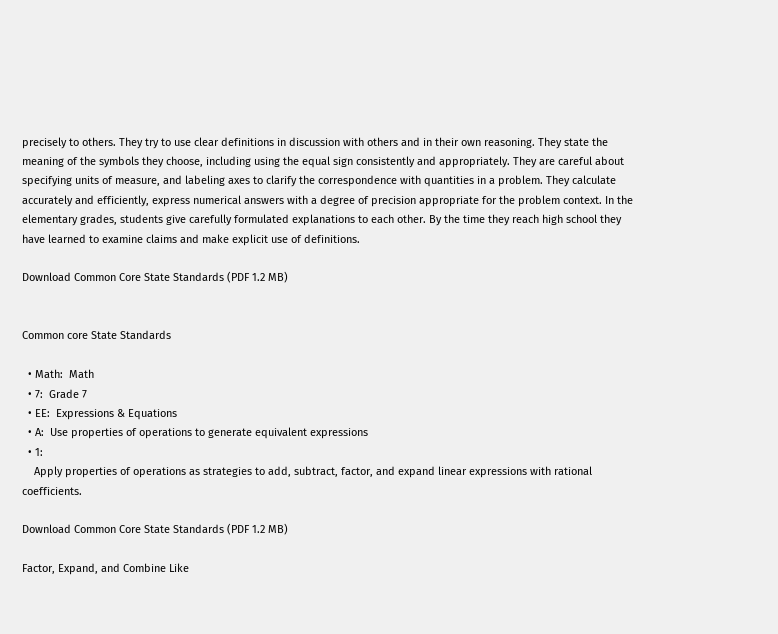precisely to others. They try to use clear definitions in discussion with others and in their own reasoning. They state the meaning of the symbols they choose, including using the equal sign consistently and appropriately. They are careful about specifying units of measure, and labeling axes to clarify the correspondence with quantities in a problem. They calculate accurately and efficiently, express numerical answers with a degree of precision appropriate for the problem context. In the elementary grades, students give carefully formulated explanations to each other. By the time they reach high school they have learned to examine claims and make explicit use of definitions.

Download Common Core State Standards (PDF 1.2 MB)


Common core State Standards

  • Math:  Math
  • 7:  Grade 7
  • EE:  Expressions & Equations
  • A:  Use properties of operations to generate equivalent expressions
  • 1:
    Apply properties of operations as strategies to add, subtract, factor, and expand linear expressions with rational coefficients.

Download Common Core State Standards (PDF 1.2 MB)

Factor, Expand, and Combine Like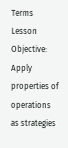Terms
Lesson Objective: Apply properties of operations as strategies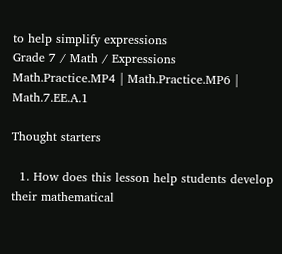to help simplify expressions
Grade 7 / Math / Expressions
Math.Practice.MP4 | Math.Practice.MP6 | Math.7.EE.A.1

Thought starters

  1. How does this lesson help students develop their mathematical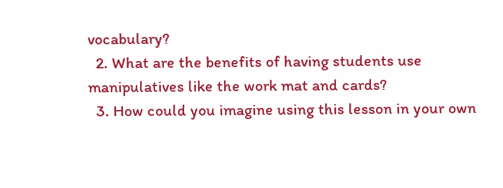vocabulary?
  2. What are the benefits of having students use manipulatives like the work mat and cards?
  3. How could you imagine using this lesson in your own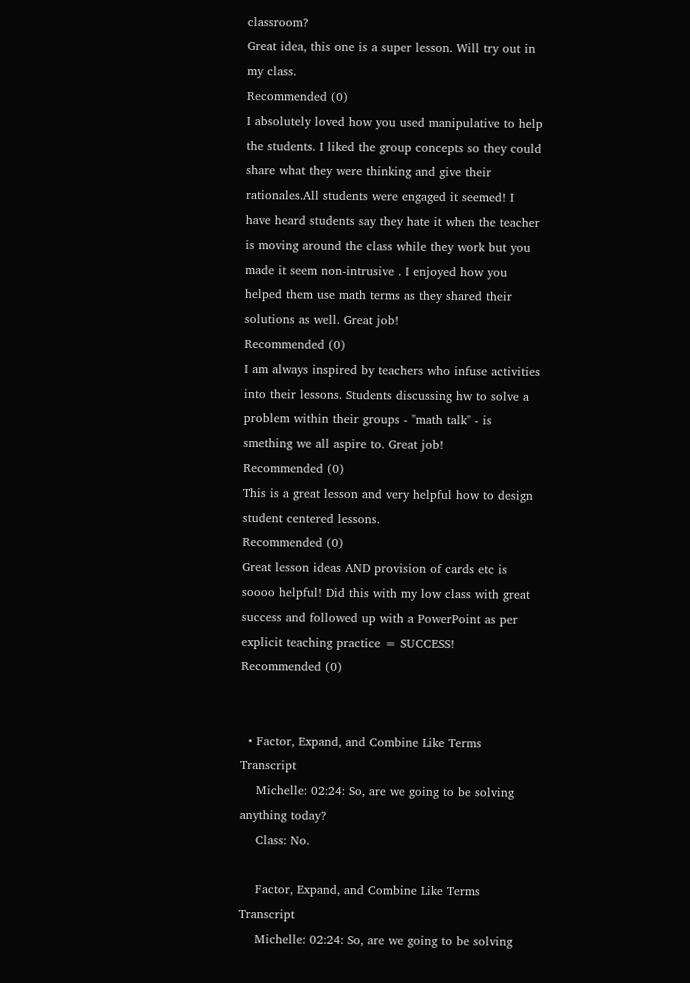classroom?
Great idea, this one is a super lesson. Will try out in my class.
Recommended (0)
I absolutely loved how you used manipulative to help the students. I liked the group concepts so they could share what they were thinking and give their rationales.All students were engaged it seemed! I have heard students say they hate it when the teacher is moving around the class while they work but you made it seem non-intrusive . I enjoyed how you helped them use math terms as they shared their solutions as well. Great job!
Recommended (0)
I am always inspired by teachers who infuse activities into their lessons. Students discussing hw to solve a problem within their groups - "math talk" - is smething we all aspire to. Great job!
Recommended (0)
This is a great lesson and very helpful how to design student centered lessons.
Recommended (0)
Great lesson ideas AND provision of cards etc is soooo helpful! Did this with my low class with great success and followed up with a PowerPoint as per explicit teaching practice = SUCCESS!
Recommended (0)


  • Factor, Expand, and Combine Like Terms Transcript
    Michelle: 02:24: So, are we going to be solving anything today?
    Class: No.

    Factor, Expand, and Combine Like Terms Transcript
    Michelle: 02:24: So, are we going to be solving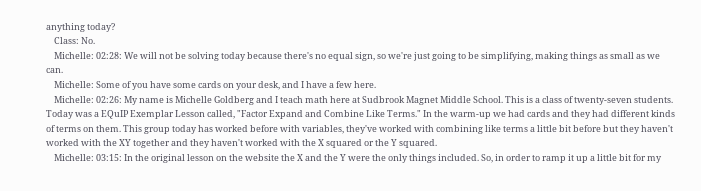anything today?
    Class: No.
    Michelle: 02:28: We will not be solving today because there's no equal sign, so we're just going to be simplifying, making things as small as we can.
    Michelle: Some of you have some cards on your desk, and I have a few here.
    Michelle: 02:26: My name is Michelle Goldberg and I teach math here at Sudbrook Magnet Middle School. This is a class of twenty-seven students. Today was a EQuIP Exemplar Lesson called, "Factor Expand and Combine Like Terms." In the warm-up we had cards and they had different kinds of terms on them. This group today has worked before with variables, they've worked with combining like terms a little bit before but they haven't worked with the XY together and they haven't worked with the X squared or the Y squared.
    Michelle: 03:15: In the original lesson on the website the X and the Y were the only things included. So, in order to ramp it up a little bit for my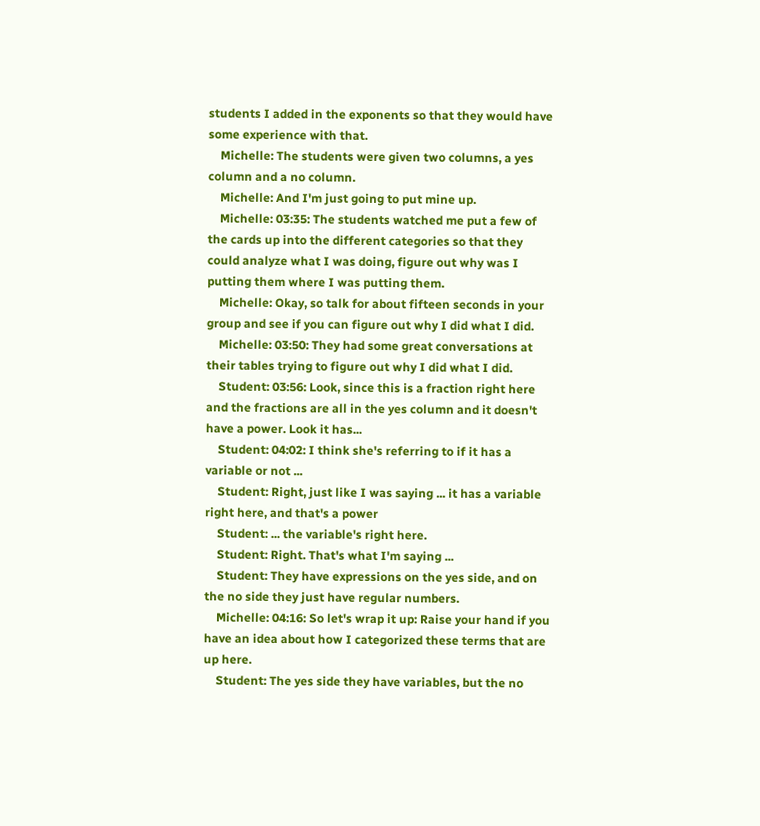students I added in the exponents so that they would have some experience with that.
    Michelle: The students were given two columns, a yes column and a no column.
    Michelle: And I'm just going to put mine up.
    Michelle: 03:35: The students watched me put a few of the cards up into the different categories so that they could analyze what I was doing, figure out why was I putting them where I was putting them.
    Michelle: Okay, so talk for about fifteen seconds in your group and see if you can figure out why I did what I did.
    Michelle: 03:50: They had some great conversations at their tables trying to figure out why I did what I did.
    Student: 03:56: Look, since this is a fraction right here and the fractions are all in the yes column and it doesn't have a power. Look it has...
    Student: 04:02: I think she's referring to if it has a variable or not ...
    Student: Right, just like I was saying ... it has a variable right here, and that's a power
    Student: ... the variable's right here.
    Student: Right. That's what I'm saying ...
    Student: They have expressions on the yes side, and on the no side they just have regular numbers.
    Michelle: 04:16: So let's wrap it up: Raise your hand if you have an idea about how I categorized these terms that are up here.
    Student: The yes side they have variables, but the no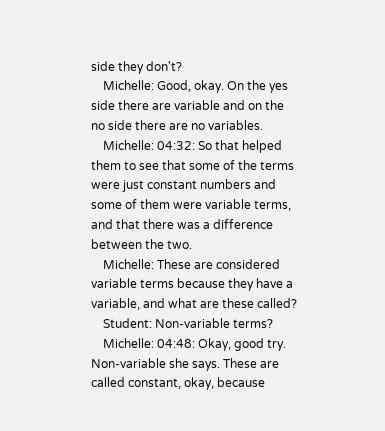side they don't?
    Michelle: Good, okay. On the yes side there are variable and on the no side there are no variables.
    Michelle: 04:32: So that helped them to see that some of the terms were just constant numbers and some of them were variable terms, and that there was a difference between the two.
    Michelle: These are considered variable terms because they have a variable, and what are these called?
    Student: Non-variable terms?
    Michelle: 04:48: Okay, good try. Non-variable she says. These are called constant, okay, because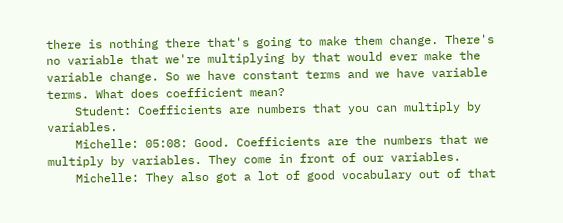there is nothing there that's going to make them change. There's no variable that we're multiplying by that would ever make the variable change. So we have constant terms and we have variable terms. What does coefficient mean?
    Student: Coefficients are numbers that you can multiply by variables.
    Michelle: 05:08: Good. Coefficients are the numbers that we multiply by variables. They come in front of our variables.
    Michelle: They also got a lot of good vocabulary out of that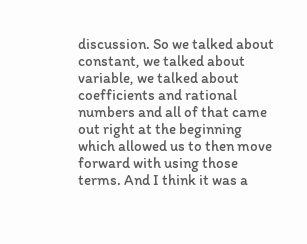discussion. So we talked about constant, we talked about variable, we talked about coefficients and rational numbers and all of that came out right at the beginning which allowed us to then move forward with using those terms. And I think it was a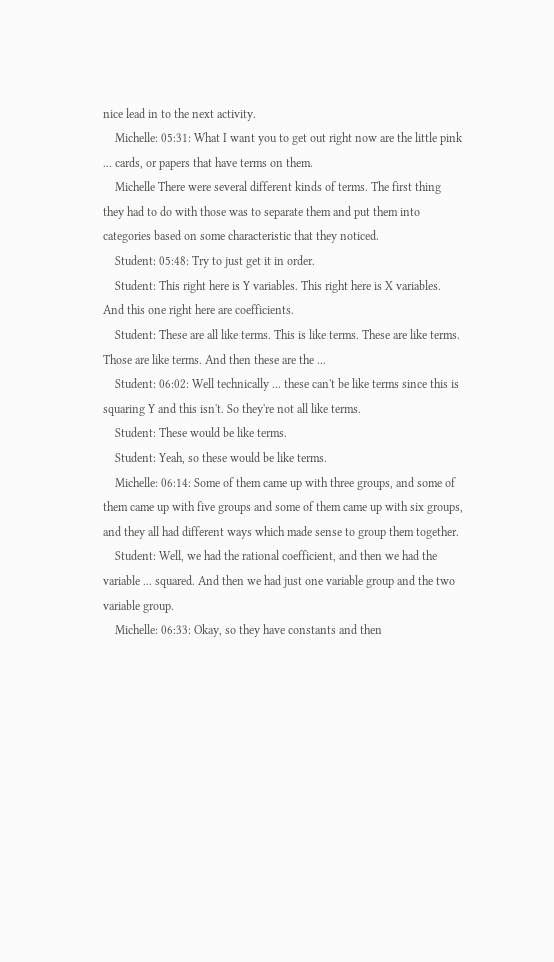nice lead in to the next activity.
    Michelle: 05:31: What I want you to get out right now are the little pink ... cards, or papers that have terms on them.
    Michelle There were several different kinds of terms. The first thing they had to do with those was to separate them and put them into categories based on some characteristic that they noticed.
    Student: 05:48: Try to just get it in order.
    Student: This right here is Y variables. This right here is X variables. And this one right here are coefficients.
    Student: These are all like terms. This is like terms. These are like terms. Those are like terms. And then these are the ...
    Student: 06:02: Well technically ... these can't be like terms since this is squaring Y and this isn't. So they're not all like terms.
    Student: These would be like terms.
    Student: Yeah, so these would be like terms.
    Michelle: 06:14: Some of them came up with three groups, and some of them came up with five groups and some of them came up with six groups, and they all had different ways which made sense to group them together.
    Student: Well, we had the rational coefficient, and then we had the variable ... squared. And then we had just one variable group and the two variable group.
    Michelle: 06:33: Okay, so they have constants and then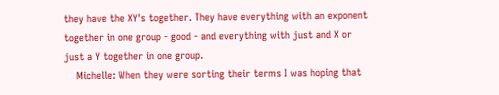they have the XY's together. They have everything with an exponent together in one group - good - and everything with just and X or just a Y together in one group.
    Michelle: When they were sorting their terms I was hoping that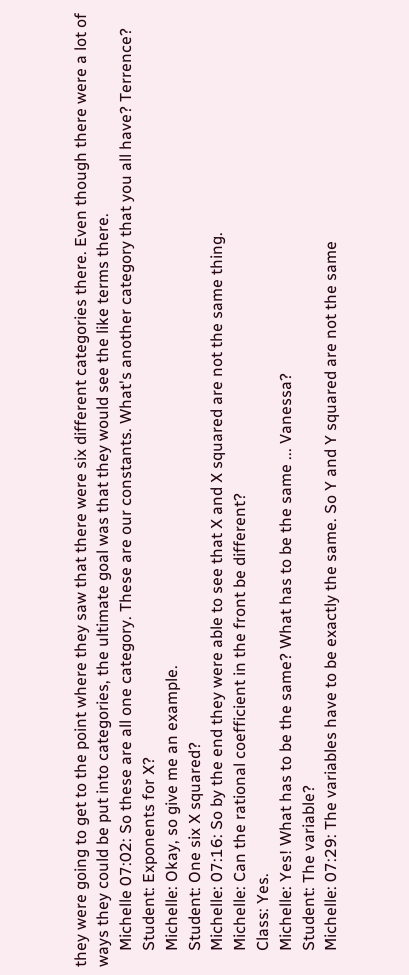they were going to get to the point where they saw that there were six different categories there. Even though there were a lot of ways they could be put into categories, the ultimate goal was that they would see the like terms there.
    Michelle 07:02: So these are all one category. These are our constants. What's another category that you all have? Terrence?
    Student: Exponents for X?
    Michelle: Okay, so give me an example.
    Student: One six X squared?
    Michelle: 07:16: So by the end they were able to see that X and X squared are not the same thing.
    Michelle: Can the rational coefficient in the front be different?
    Class: Yes.
    Michelle: Yes! What has to be the same? What has to be the same ... Vanessa?
    Student: The variable?
    Michelle: 07:29: The variables have to be exactly the same. So Y and Y squared are not the same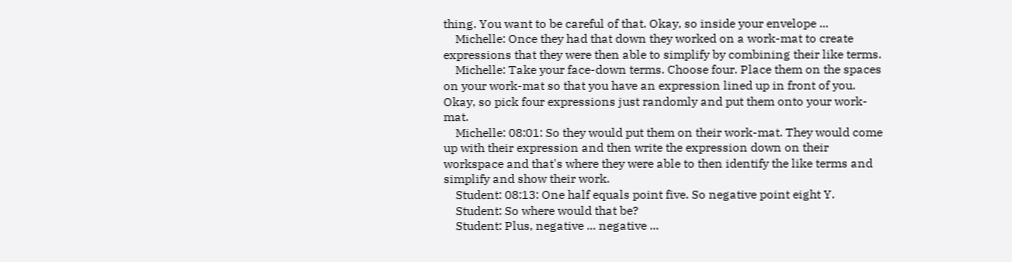thing. You want to be careful of that. Okay, so inside your envelope ...
    Michelle: Once they had that down they worked on a work-mat to create expressions that they were then able to simplify by combining their like terms.
    Michelle: Take your face-down terms. Choose four. Place them on the spaces on your work-mat so that you have an expression lined up in front of you. Okay, so pick four expressions just randomly and put them onto your work-mat.
    Michelle: 08:01: So they would put them on their work-mat. They would come up with their expression and then write the expression down on their workspace and that's where they were able to then identify the like terms and simplify and show their work.
    Student: 08:13: One half equals point five. So negative point eight Y.
    Student: So where would that be?
    Student: Plus, negative ... negative ...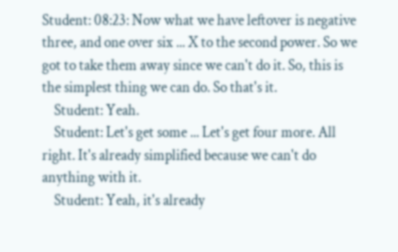Student: 08:23: Now what we have leftover is negative three, and one over six ... X to the second power. So we got to take them away since we can't do it. So, this is the simplest thing we can do. So that's it.
    Student: Yeah.
    Student: Let's get some ... Let's get four more. All right. It's already simplified because we can't do anything with it.
    Student: Yeah, it's already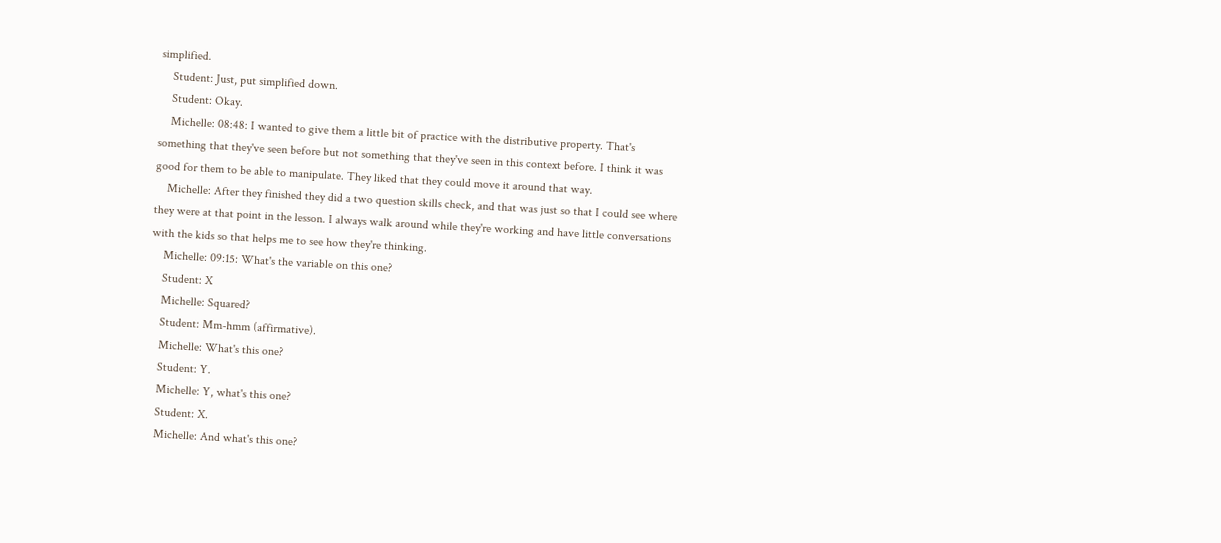simplified.
    Student: Just, put simplified down.
    Student: Okay.
    Michelle: 08:48: I wanted to give them a little bit of practice with the distributive property. That's something that they've seen before but not something that they've seen in this context before. I think it was good for them to be able to manipulate. They liked that they could move it around that way.
    Michelle: After they finished they did a two question skills check, and that was just so that I could see where they were at that point in the lesson. I always walk around while they're working and have little conversations with the kids so that helps me to see how they're thinking.
    Michelle: 09:15: What's the variable on this one?
    Student: X
    Michelle: Squared?
    Student: Mm-hmm (affirmative).
    Michelle: What's this one?
    Student: Y.
    Michelle: Y, what's this one?
    Student: X.
    Michelle: And what's this one?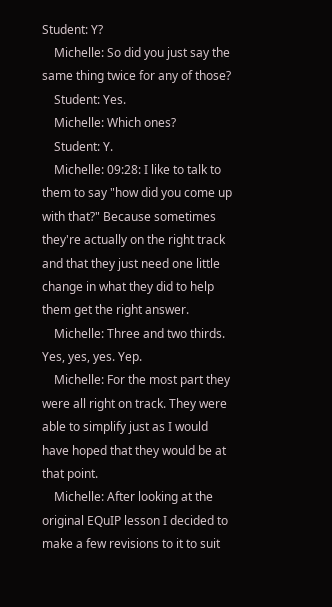Student: Y?
    Michelle: So did you just say the same thing twice for any of those?
    Student: Yes.
    Michelle: Which ones?
    Student: Y.
    Michelle: 09:28: I like to talk to them to say "how did you come up with that?" Because sometimes they're actually on the right track and that they just need one little change in what they did to help them get the right answer.
    Michelle: Three and two thirds. Yes, yes, yes. Yep.
    Michelle: For the most part they were all right on track. They were able to simplify just as I would have hoped that they would be at that point.
    Michelle: After looking at the original EQuIP lesson I decided to make a few revisions to it to suit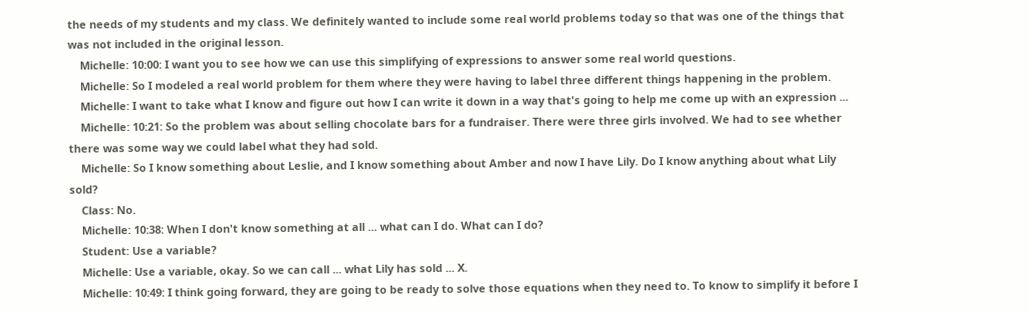the needs of my students and my class. We definitely wanted to include some real world problems today so that was one of the things that was not included in the original lesson.
    Michelle: 10:00: I want you to see how we can use this simplifying of expressions to answer some real world questions.
    Michelle: So I modeled a real world problem for them where they were having to label three different things happening in the problem.
    Michelle: I want to take what I know and figure out how I can write it down in a way that's going to help me come up with an expression ...
    Michelle: 10:21: So the problem was about selling chocolate bars for a fundraiser. There were three girls involved. We had to see whether there was some way we could label what they had sold.
    Michelle: So I know something about Leslie, and I know something about Amber and now I have Lily. Do I know anything about what Lily sold?
    Class: No.
    Michelle: 10:38: When I don't know something at all ... what can I do. What can I do?
    Student: Use a variable?
    Michelle: Use a variable, okay. So we can call ... what Lily has sold ... X.
    Michelle: 10:49: I think going forward, they are going to be ready to solve those equations when they need to. To know to simplify it before I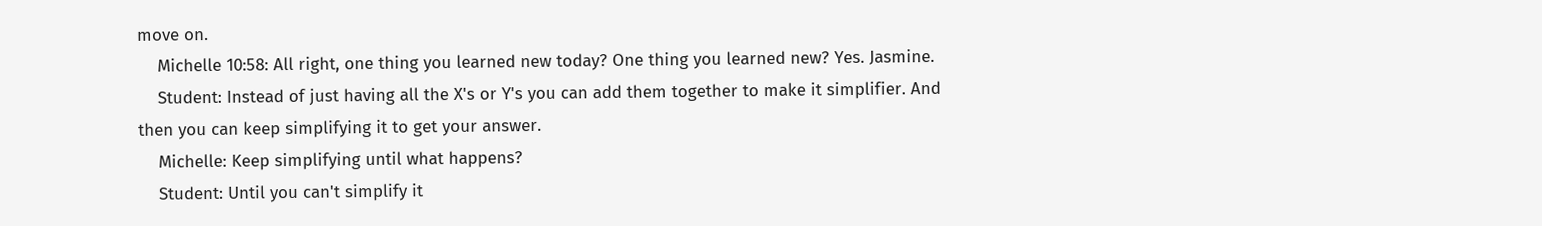move on.
    Michelle 10:58: All right, one thing you learned new today? One thing you learned new? Yes. Jasmine.
    Student: Instead of just having all the X's or Y's you can add them together to make it simplifier. And then you can keep simplifying it to get your answer.
    Michelle: Keep simplifying until what happens?
    Student: Until you can't simplify it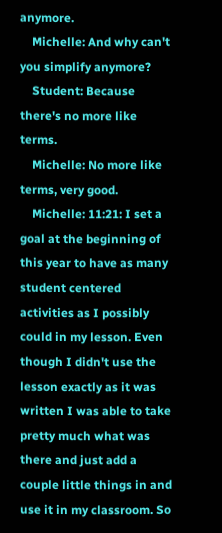anymore.
    Michelle: And why can't you simplify anymore?
    Student: Because there's no more like terms.
    Michelle: No more like terms, very good.
    Michelle: 11:21: I set a goal at the beginning of this year to have as many student centered activities as I possibly could in my lesson. Even though I didn't use the lesson exactly as it was written I was able to take pretty much what was there and just add a couple little things in and use it in my classroom. So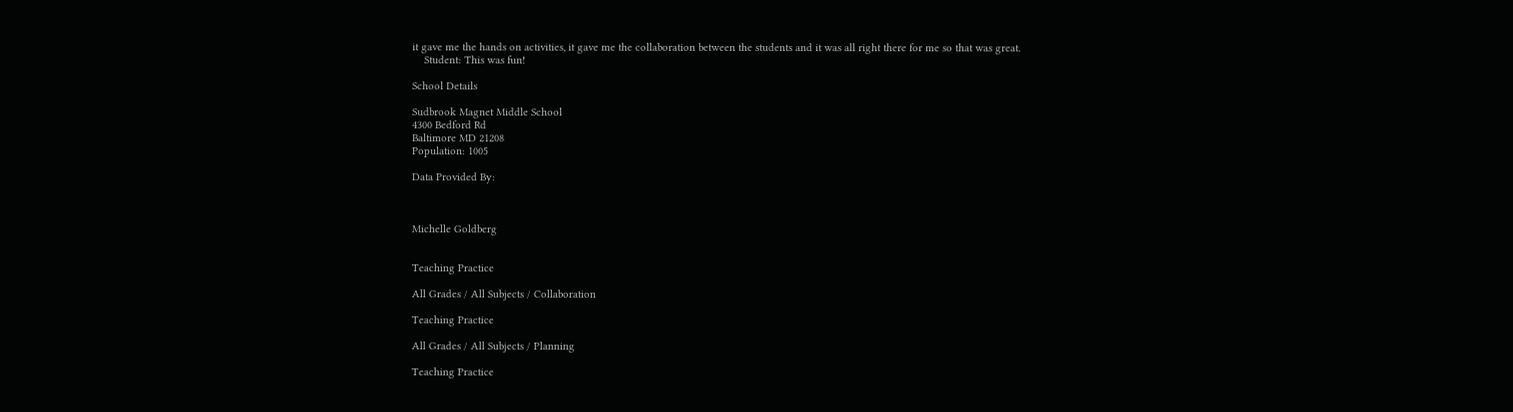it gave me the hands on activities, it gave me the collaboration between the students and it was all right there for me so that was great.
    Student: This was fun!

School Details

Sudbrook Magnet Middle School
4300 Bedford Rd
Baltimore MD 21208
Population: 1005

Data Provided By:



Michelle Goldberg


Teaching Practice

All Grades / All Subjects / Collaboration

Teaching Practice

All Grades / All Subjects / Planning

Teaching Practice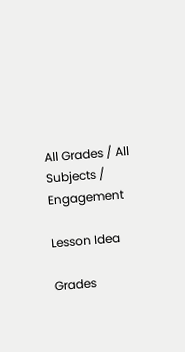All Grades / All Subjects / Engagement

Lesson Idea

Grades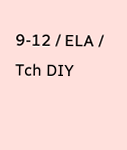9-12 / ELA / Tch DIY